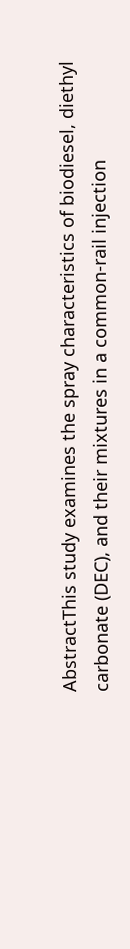AbstractThis study examines the spray characteristics of biodiesel, diethyl carbonate (DEC), and their mixtures in a common-rail injection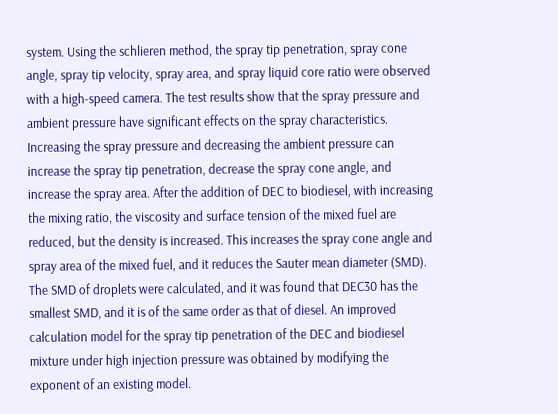system. Using the schlieren method, the spray tip penetration, spray cone angle, spray tip velocity, spray area, and spray liquid core ratio were observed with a high-speed camera. The test results show that the spray pressure and ambient pressure have significant effects on the spray characteristics. Increasing the spray pressure and decreasing the ambient pressure can increase the spray tip penetration, decrease the spray cone angle, and increase the spray area. After the addition of DEC to biodiesel, with increasing the mixing ratio, the viscosity and surface tension of the mixed fuel are reduced, but the density is increased. This increases the spray cone angle and spray area of the mixed fuel, and it reduces the Sauter mean diameter (SMD). The SMD of droplets were calculated, and it was found that DEC30 has the smallest SMD, and it is of the same order as that of diesel. An improved calculation model for the spray tip penetration of the DEC and biodiesel mixture under high injection pressure was obtained by modifying the exponent of an existing model.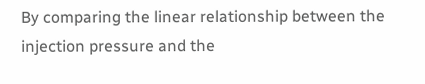By comparing the linear relationship between the injection pressure and the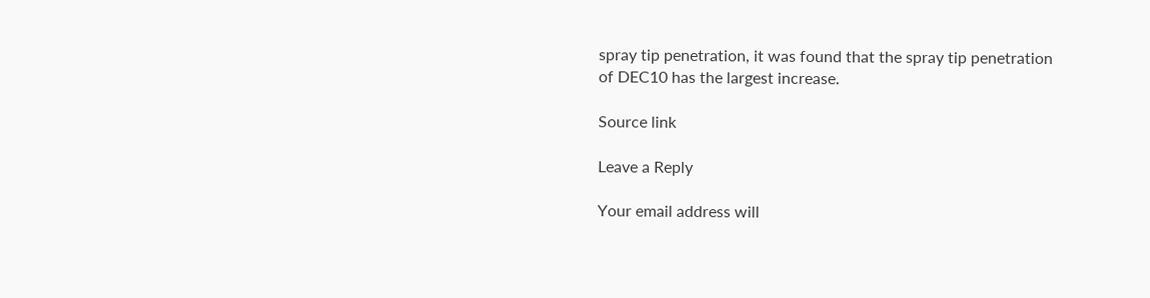spray tip penetration, it was found that the spray tip penetration of DEC10 has the largest increase.

Source link

Leave a Reply

Your email address will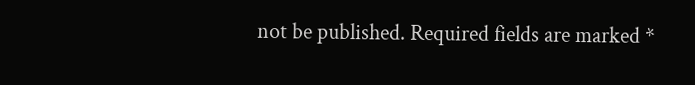not be published. Required fields are marked *